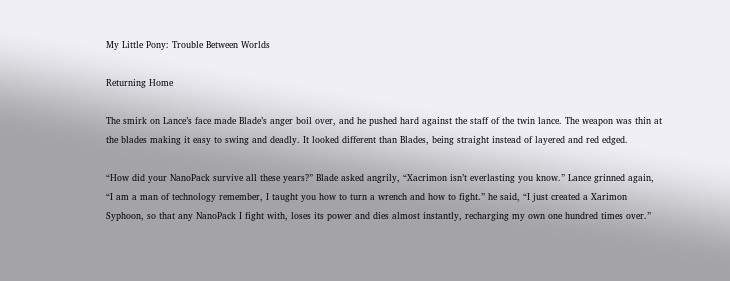My Little Pony: Trouble Between Worlds

Returning Home

The smirk on Lance’s face made Blade’s anger boil over, and he pushed hard against the staff of the twin lance. The weapon was thin at the blades making it easy to swing and deadly. It looked different than Blades, being straight instead of layered and red edged.

“How did your NanoPack survive all these years?” Blade asked angrily, “Xacrimon isn’t everlasting you know.” Lance grinned again, “I am a man of technology remember, I taught you how to turn a wrench and how to fight.” he said, “I just created a Xarimon Syphoon, so that any NanoPack I fight with, loses its power and dies almost instantly, recharging my own one hundred times over.”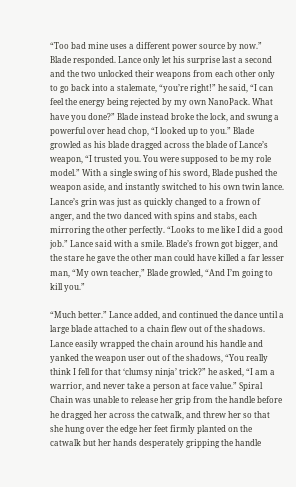“Too bad mine uses a different power source by now.” Blade responded. Lance only let his surprise last a second and the two unlocked their weapons from each other only to go back into a stalemate, “you’re right!” he said, “I can feel the energy being rejected by my own NanoPack. What have you done?” Blade instead broke the lock, and swung a powerful over head chop, “I looked up to you.” Blade growled as his blade dragged across the blade of Lance’s weapon, “I trusted you. You were supposed to be my role model.” With a single swing of his sword, Blade pushed the weapon aside, and instantly switched to his own twin lance. Lance’s grin was just as quickly changed to a frown of anger, and the two danced with spins and stabs, each mirroring the other perfectly. “Looks to me like I did a good job.” Lance said with a smile. Blade’s frown got bigger, and the stare he gave the other man could have killed a far lesser man, “My own teacher,” Blade growled, “And I’m going to kill you.”

“Much better.” Lance added, and continued the dance until a large blade attached to a chain flew out of the shadows. Lance easily wrapped the chain around his handle and yanked the weapon user out of the shadows, “You really think I fell for that ‘clumsy ninja’ trick?” he asked, “I am a warrior, and never take a person at face value.” Spiral Chain was unable to release her grip from the handle before he dragged her across the catwalk, and threw her so that she hung over the edge her feet firmly planted on the catwalk but her hands desperately gripping the handle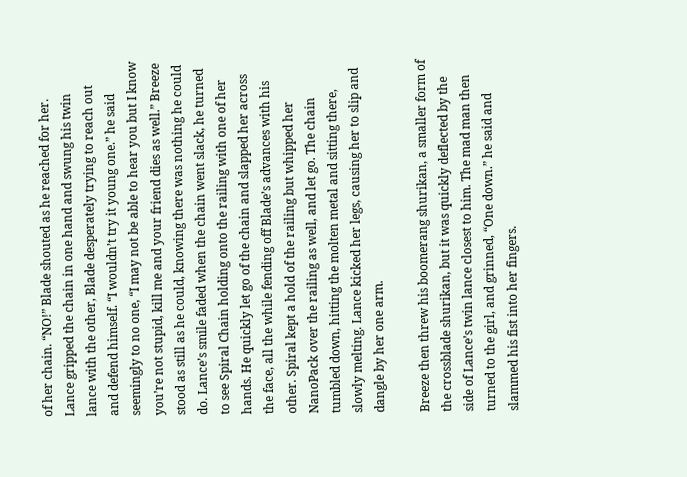of her chain. “NO!” Blade shouted as he reached for her. Lance gripped the chain in one hand and swung his twin lance with the other, Blade desperately trying to reach out and defend himself. “I wouldn’t try it young one.” he said seemingly to no one, “I may not be able to hear you but I know you’re not stupid, kill me and your friend dies as well.” Breeze stood as still as he could, knowing there was nothing he could do. Lance’s smile faded when the chain went slack, he turned to see Spiral Chain holding onto the railing with one of her hands. He quickly let go of the chain and slapped her across the face, all the while fending off Blade’s advances with his other. Spiral kept a hold of the railing but whipped her NanoPack over the railing as well, and let go. The chain tumbled down, hitting the molten metal and sitting there, slowly melting. Lance kicked her legs, causing her to slip and dangle by her one arm.

Breeze then threw his boomerang shurikan, a smaller form of the crossblade shurikan, but it was quickly deflected by the side of Lance’s twin lance closest to him. The mad man then turned to the girl, and grinned, “One down.” he said and slammed his fist into her fingers.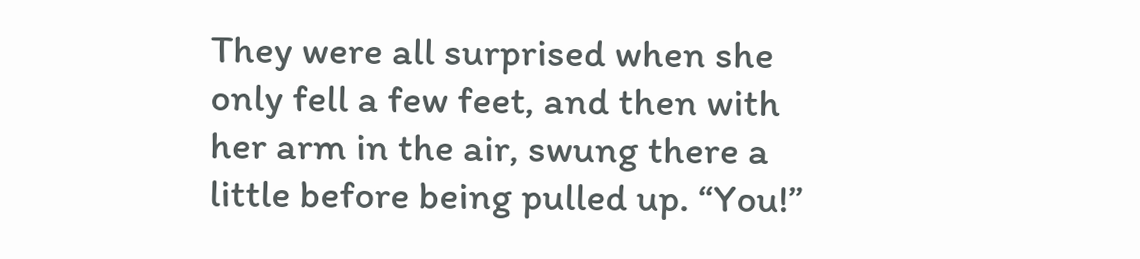They were all surprised when she only fell a few feet, and then with her arm in the air, swung there a little before being pulled up. “You!”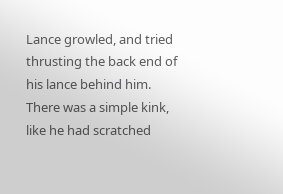Lance growled, and tried thrusting the back end of his lance behind him. There was a simple kink, like he had scratched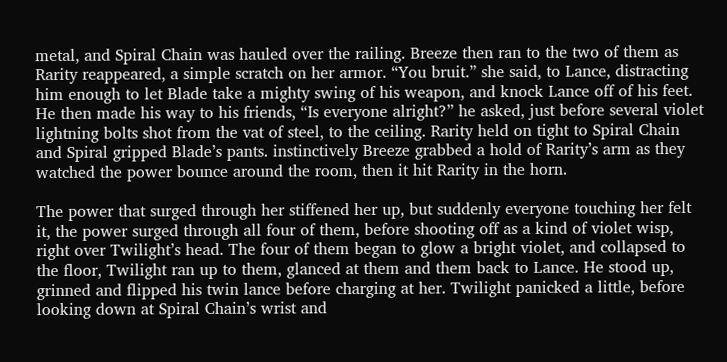metal, and Spiral Chain was hauled over the railing. Breeze then ran to the two of them as Rarity reappeared, a simple scratch on her armor. “You bruit.” she said, to Lance, distracting him enough to let Blade take a mighty swing of his weapon, and knock Lance off of his feet. He then made his way to his friends, “Is everyone alright?” he asked, just before several violet lightning bolts shot from the vat of steel, to the ceiling. Rarity held on tight to Spiral Chain and Spiral gripped Blade’s pants. instinctively Breeze grabbed a hold of Rarity’s arm as they watched the power bounce around the room, then it hit Rarity in the horn.

The power that surged through her stiffened her up, but suddenly everyone touching her felt it, the power surged through all four of them, before shooting off as a kind of violet wisp, right over Twilight’s head. The four of them began to glow a bright violet, and collapsed to the floor, Twilight ran up to them, glanced at them and them back to Lance. He stood up, grinned and flipped his twin lance before charging at her. Twilight panicked a little, before looking down at Spiral Chain’s wrist and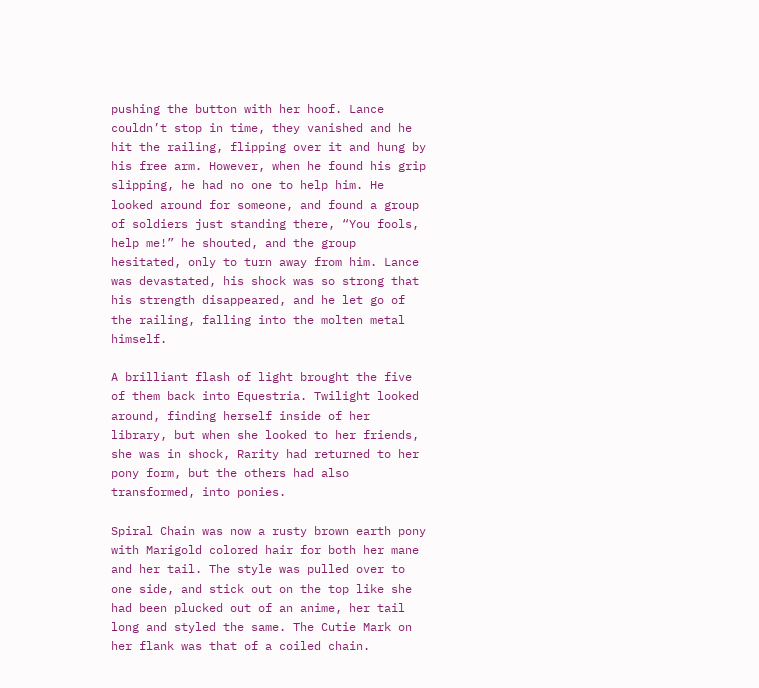pushing the button with her hoof. Lance couldn’t stop in time, they vanished and he hit the railing, flipping over it and hung by his free arm. However, when he found his grip slipping, he had no one to help him. He looked around for someone, and found a group of soldiers just standing there, “You fools, help me!” he shouted, and the group hesitated, only to turn away from him. Lance was devastated, his shock was so strong that his strength disappeared, and he let go of the railing, falling into the molten metal himself.

A brilliant flash of light brought the five of them back into Equestria. Twilight looked around, finding herself inside of her library, but when she looked to her friends, she was in shock, Rarity had returned to her pony form, but the others had also transformed, into ponies.

Spiral Chain was now a rusty brown earth pony with Marigold colored hair for both her mane and her tail. The style was pulled over to one side, and stick out on the top like she had been plucked out of an anime, her tail long and styled the same. The Cutie Mark on her flank was that of a coiled chain.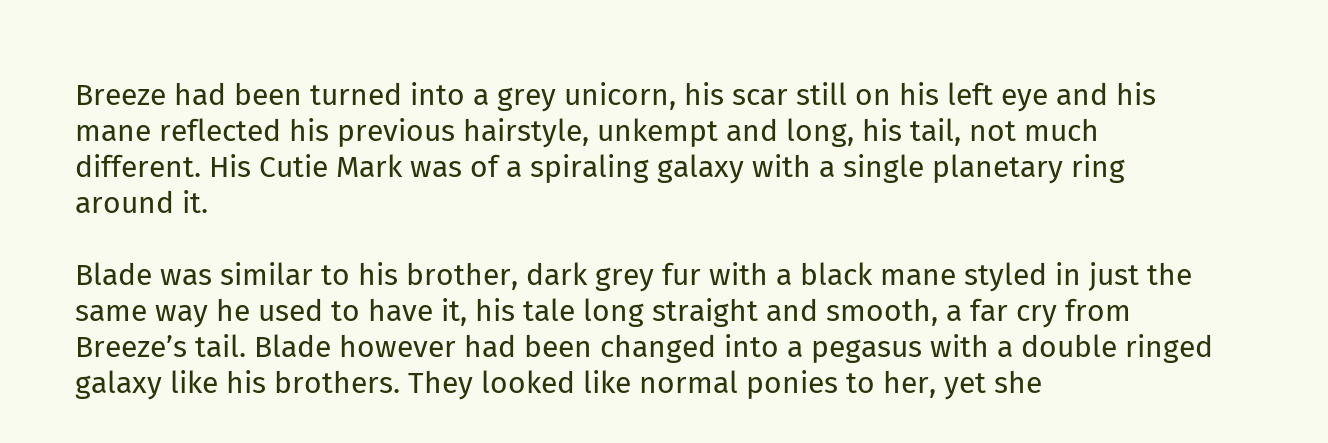Breeze had been turned into a grey unicorn, his scar still on his left eye and his mane reflected his previous hairstyle, unkempt and long, his tail, not much different. His Cutie Mark was of a spiraling galaxy with a single planetary ring around it.

Blade was similar to his brother, dark grey fur with a black mane styled in just the same way he used to have it, his tale long straight and smooth, a far cry from Breeze’s tail. Blade however had been changed into a pegasus with a double ringed galaxy like his brothers. They looked like normal ponies to her, yet she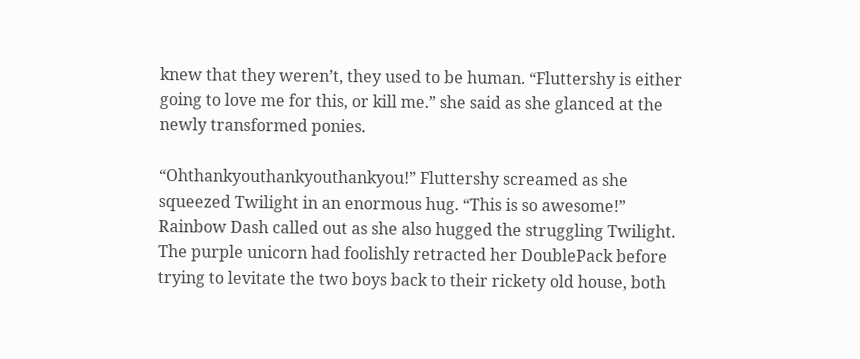knew that they weren’t, they used to be human. “Fluttershy is either going to love me for this, or kill me.” she said as she glanced at the newly transformed ponies.

“Ohthankyouthankyouthankyou!” Fluttershy screamed as she squeezed Twilight in an enormous hug. “This is so awesome!” Rainbow Dash called out as she also hugged the struggling Twilight. The purple unicorn had foolishly retracted her DoublePack before trying to levitate the two boys back to their rickety old house, both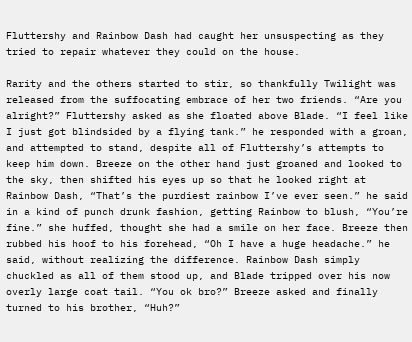Fluttershy and Rainbow Dash had caught her unsuspecting as they tried to repair whatever they could on the house.

Rarity and the others started to stir, so thankfully Twilight was released from the suffocating embrace of her two friends. “Are you alright?” Fluttershy asked as she floated above Blade. “I feel like I just got blindsided by a flying tank.” he responded with a groan, and attempted to stand, despite all of Fluttershy’s attempts to keep him down. Breeze on the other hand just groaned and looked to the sky, then shifted his eyes up so that he looked right at Rainbow Dash, “That’s the purdiest rainbow I’ve ever seen.” he said in a kind of punch drunk fashion, getting Rainbow to blush, “You’re fine.” she huffed, thought she had a smile on her face. Breeze then rubbed his hoof to his forehead, “Oh I have a huge headache.” he said, without realizing the difference. Rainbow Dash simply chuckled as all of them stood up, and Blade tripped over his now overly large coat tail. “You ok bro?” Breeze asked and finally turned to his brother, “Huh?”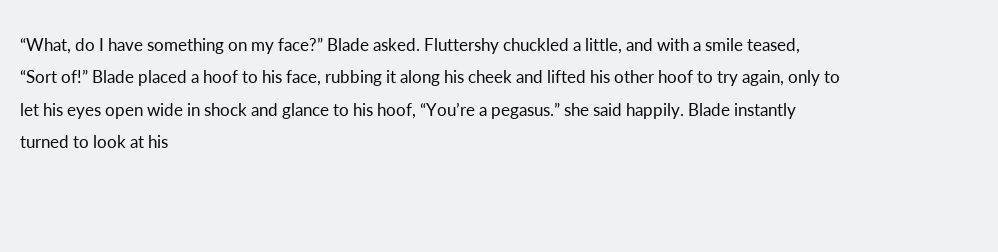“What, do I have something on my face?” Blade asked. Fluttershy chuckled a little, and with a smile teased, “Sort of!” Blade placed a hoof to his face, rubbing it along his cheek and lifted his other hoof to try again, only to let his eyes open wide in shock and glance to his hoof, “You’re a pegasus.” she said happily. Blade instantly turned to look at his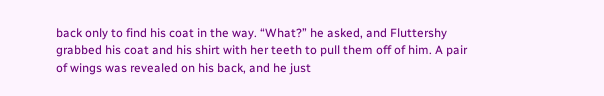back only to find his coat in the way. “What?” he asked, and Fluttershy grabbed his coat and his shirt with her teeth to pull them off of him. A pair of wings was revealed on his back, and he just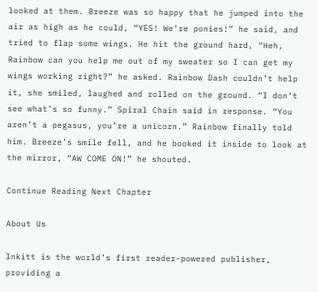looked at them. Breeze was so happy that he jumped into the air as high as he could, “YES! We’re ponies!” he said, and tried to flap some wings. He hit the ground hard, “Heh, Rainbow can you help me out of my sweater so I can get my wings working right?” he asked. Rainbow Dash couldn’t help it, she smiled, laughed and rolled on the ground. “I don’t see what’s so funny.” Spiral Chain said in response. “You aren’t a pegasus, you’re a unicorn.” Rainbow finally told him. Breeze’s smile fell, and he booked it inside to look at the mirror, “AW COME ON!” he shouted.

Continue Reading Next Chapter

About Us

Inkitt is the world’s first reader-powered publisher, providing a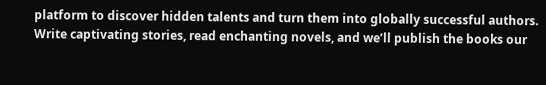platform to discover hidden talents and turn them into globally successful authors. Write captivating stories, read enchanting novels, and we’ll publish the books our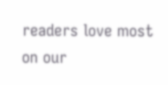readers love most on our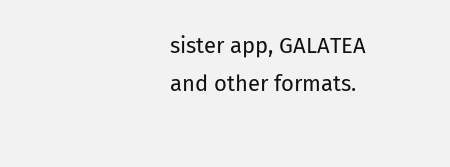sister app, GALATEA and other formats.